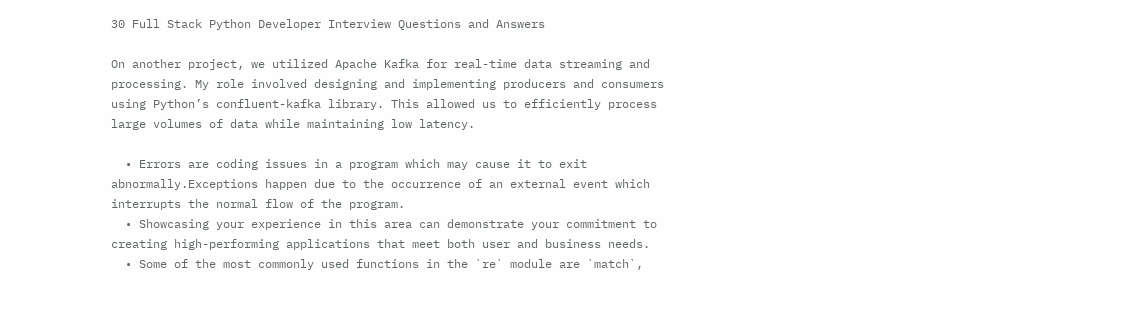30 Full Stack Python Developer Interview Questions and Answers

On another project, we utilized Apache Kafka for real-time data streaming and processing. My role involved designing and implementing producers and consumers using Python’s confluent-kafka library. This allowed us to efficiently process large volumes of data while maintaining low latency.

  • Errors are coding issues in a program which may cause it to exit abnormally.Exceptions happen due to the occurrence of an external event which interrupts the normal flow of the program.
  • Showcasing your experience in this area can demonstrate your commitment to creating high-performing applications that meet both user and business needs.
  • Some of the most commonly used functions in the `re` module are `match`,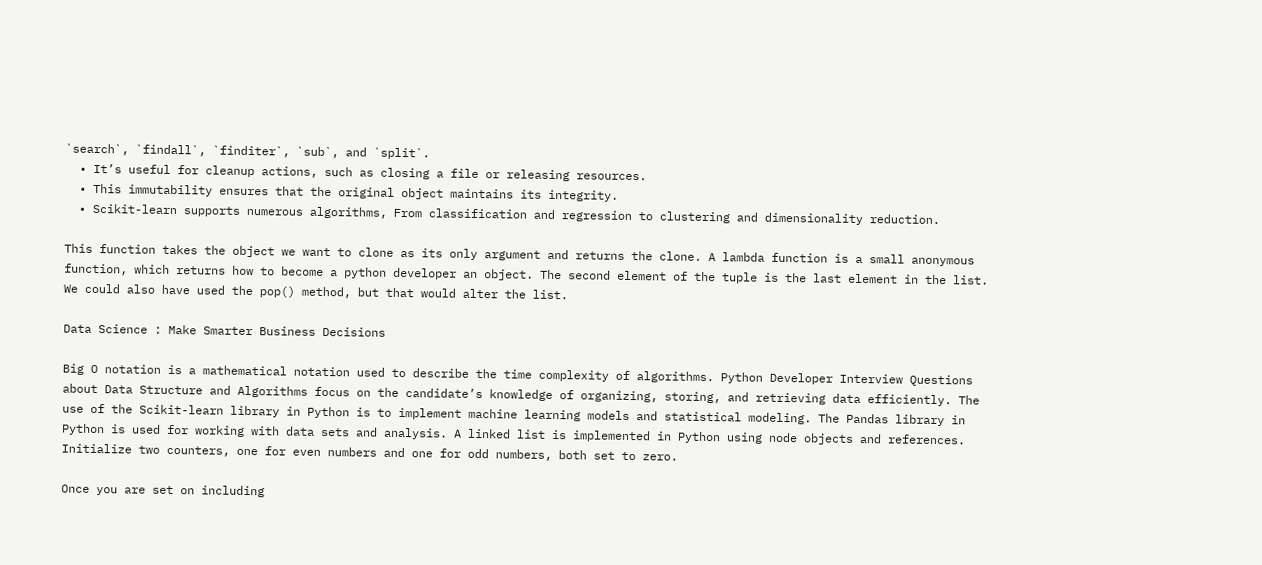`search`, `findall`, `finditer`, `sub`, and `split`.
  • It’s useful for cleanup actions, such as closing a file or releasing resources.
  • This immutability ensures that the original object maintains its integrity.
  • Scikit-learn supports numerous algorithms, From classification and regression to clustering and dimensionality reduction.

This function takes the object we want to clone as its only argument and returns the clone. A lambda function is a small anonymous function, which returns how to become a python developer an object. The second element of the tuple is the last element in the list. We could also have used the pop() method, but that would alter the list.

Data Science : Make Smarter Business Decisions

Big O notation is a mathematical notation used to describe the time complexity of algorithms. Python Developer Interview Questions about Data Structure and Algorithms focus on the candidate’s knowledge of organizing, storing, and retrieving data efficiently. The use of the Scikit-learn library in Python is to implement machine learning models and statistical modeling. The Pandas library in Python is used for working with data sets and analysis. A linked list is implemented in Python using node objects and references. Initialize two counters, one for even numbers and one for odd numbers, both set to zero.

Once you are set on including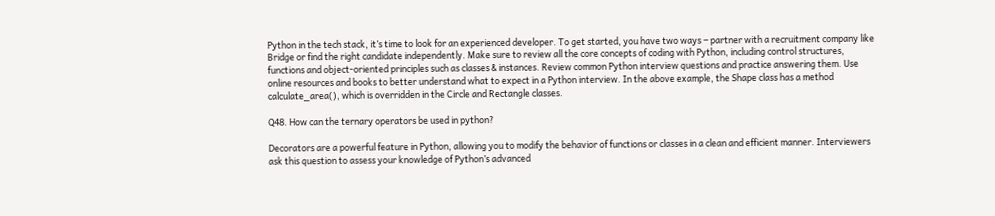Python in the tech stack, it’s time to look for an experienced developer. To get started, you have two ways ‒ partner with a recruitment company like Bridge or find the right candidate independently. Make sure to review all the core concepts of coding with Python, including control structures, functions and object-oriented principles such as classes & instances. Review common Python interview questions and practice answering them. Use online resources and books to better understand what to expect in a Python interview. In the above example, the Shape class has a method calculate_area(), which is overridden in the Circle and Rectangle classes.

Q48. How can the ternary operators be used in python?

Decorators are a powerful feature in Python, allowing you to modify the behavior of functions or classes in a clean and efficient manner. Interviewers ask this question to assess your knowledge of Python’s advanced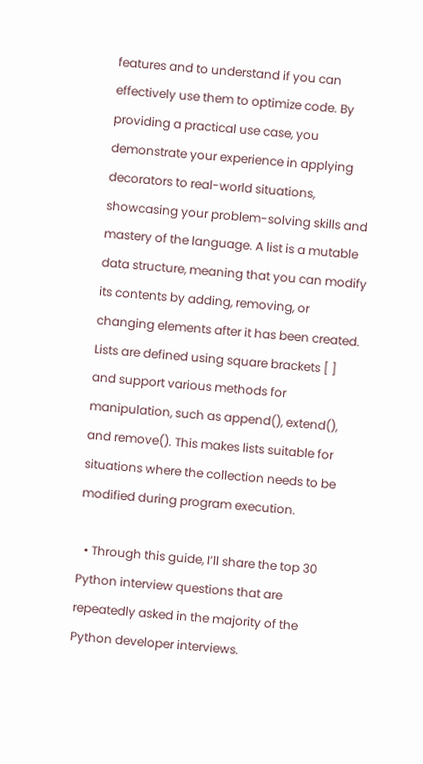features and to understand if you can effectively use them to optimize code. By providing a practical use case, you demonstrate your experience in applying decorators to real-world situations, showcasing your problem-solving skills and mastery of the language. A list is a mutable data structure, meaning that you can modify its contents by adding, removing, or changing elements after it has been created. Lists are defined using square brackets [ ] and support various methods for manipulation, such as append(), extend(), and remove(). This makes lists suitable for situations where the collection needs to be modified during program execution.

  • Through this guide, I’ll share the top 30 Python interview questions that are repeatedly asked in the majority of the Python developer interviews.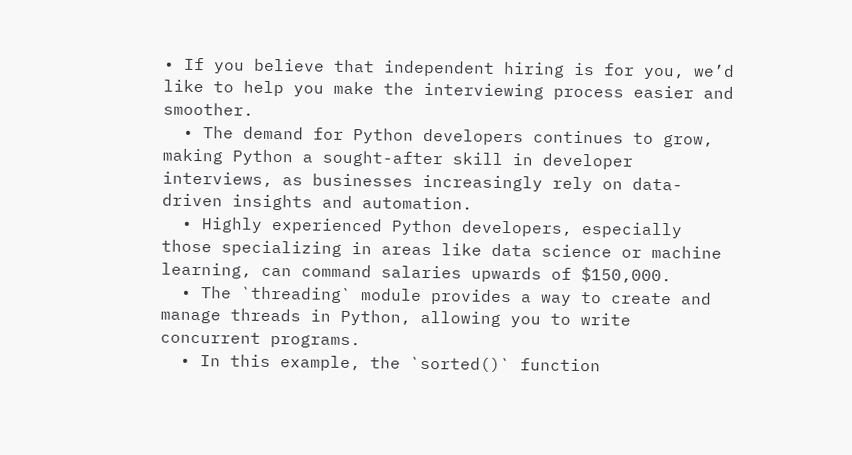• If you believe that independent hiring is for you, we’d like to help you make the interviewing process easier and smoother.
  • The demand for Python developers continues to grow, making Python a sought-after skill in developer interviews, as businesses increasingly rely on data-driven insights and automation.
  • Highly experienced Python developers, especially those specializing in areas like data science or machine learning, can command salaries upwards of $150,000.
  • The `threading` module provides a way to create and manage threads in Python, allowing you to write concurrent programs.
  • In this example, the `sorted()` function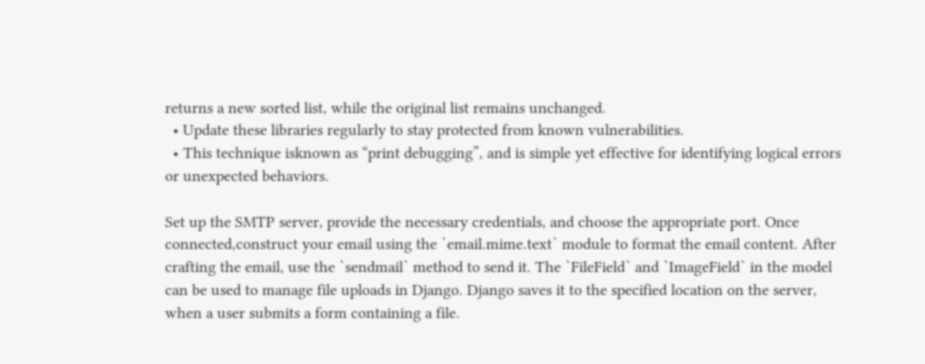returns a new sorted list, while the original list remains unchanged.
  • Update these libraries regularly to stay protected from known vulnerabilities.
  • This technique isknown as “print debugging”, and is simple yet effective for identifying logical errors or unexpected behaviors.

Set up the SMTP server, provide the necessary credentials, and choose the appropriate port. Once connected,construct your email using the `email.mime.text` module to format the email content. After crafting the email, use the `sendmail` method to send it. The `FileField` and `ImageField` in the model can be used to manage file uploads in Django. Django saves it to the specified location on the server, when a user submits a form containing a file.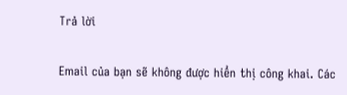Trả lời

Email của bạn sẽ không được hiển thị công khai. Các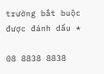trường bắt buộc được đánh dấu *

08 8838 8838